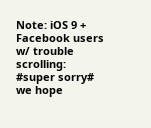Note: iOS 9 + Facebook users w/ trouble scrolling: #super sorry# we hope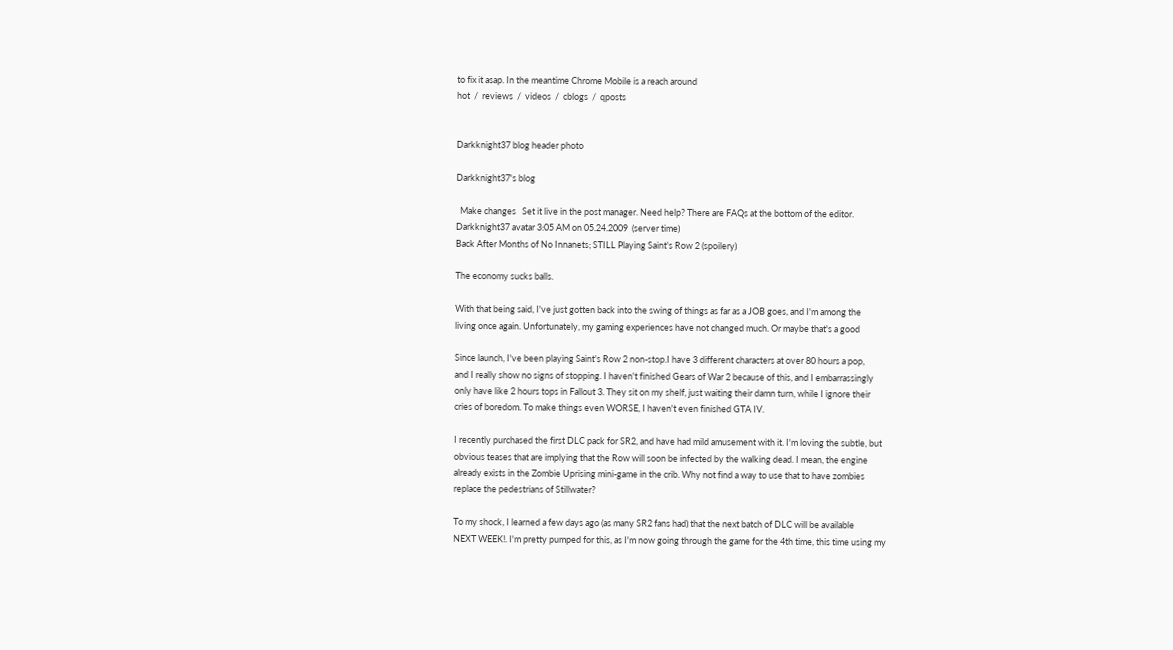to fix it asap. In the meantime Chrome Mobile is a reach around
hot  /  reviews  /  videos  /  cblogs  /  qposts


Darkknight37 blog header photo

Darkknight37's blog

  Make changes   Set it live in the post manager. Need help? There are FAQs at the bottom of the editor.
Darkknight37 avatar 3:05 AM on 05.24.2009  (server time)
Back After Months of No Innanets; STILL Playing Saint's Row 2 (spoilery)

The economy sucks balls.

With that being said, I've just gotten back into the swing of things as far as a JOB goes, and I'm among the
living once again. Unfortunately, my gaming experiences have not changed much. Or maybe that's a good

Since launch, I've been playing Saint's Row 2 non-stop.I have 3 different characters at over 80 hours a pop,
and I really show no signs of stopping. I haven't finished Gears of War 2 because of this, and I embarrassingly
only have like 2 hours tops in Fallout 3. They sit on my shelf, just waiting their damn turn, while I ignore their
cries of boredom. To make things even WORSE, I haven't even finished GTA IV.

I recently purchased the first DLC pack for SR2, and have had mild amusement with it. I'm loving the subtle, but
obvious teases that are implying that the Row will soon be infected by the walking dead. I mean, the engine
already exists in the Zombie Uprising mini-game in the crib. Why not find a way to use that to have zombies
replace the pedestrians of Stillwater?

To my shock, I learned a few days ago (as many SR2 fans had) that the next batch of DLC will be available
NEXT WEEK!. I'm pretty pumped for this, as I'm now going through the game for the 4th time, this time using my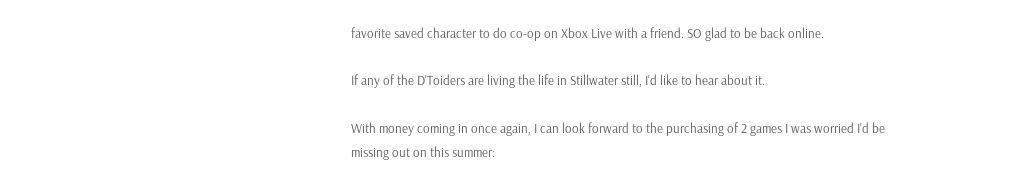favorite saved character to do co-op on Xbox Live with a friend. SO glad to be back online.

If any of the D'Toiders are living the life in Stillwater still, I'd like to hear about it.

With money coming in once again, I can look forward to the purchasing of 2 games I was worried I'd be
missing out on this summer: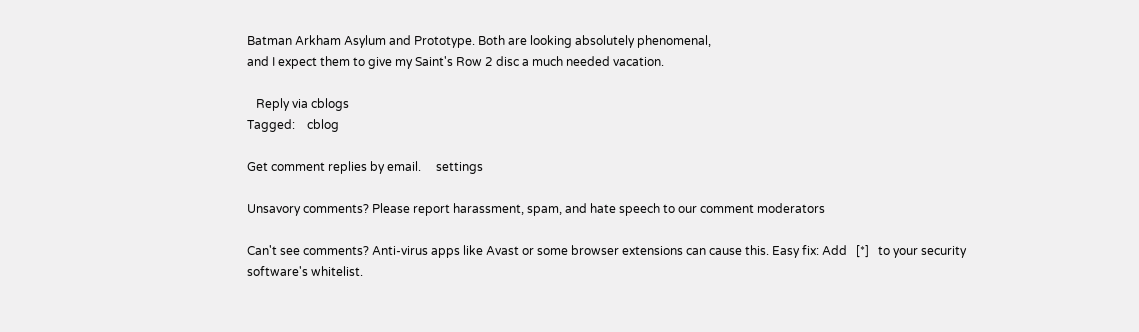Batman Arkham Asylum and Prototype. Both are looking absolutely phenomenal,
and I expect them to give my Saint's Row 2 disc a much needed vacation.

   Reply via cblogs
Tagged:    cblog

Get comment replies by email.     settings

Unsavory comments? Please report harassment, spam, and hate speech to our comment moderators

Can't see comments? Anti-virus apps like Avast or some browser extensions can cause this. Easy fix: Add   [*]   to your security software's whitelist.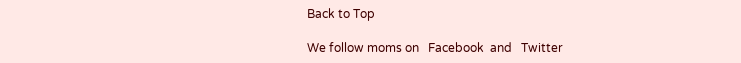Back to Top

We follow moms on   Facebook  and   Twitter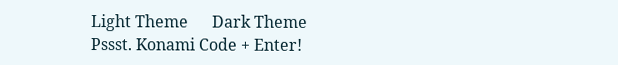Light Theme      Dark Theme
Pssst. Konami Code + Enter!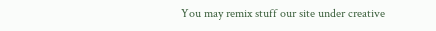You may remix stuff our site under creative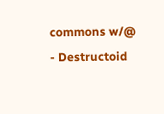commons w/@
- Destructoid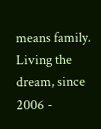means family. Living the dream, since 2006 -